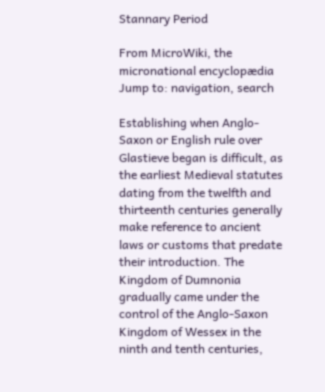Stannary Period

From MicroWiki, the micronational encyclopædia
Jump to: navigation, search

Establishing when Anglo-Saxon or English rule over Glastieve began is difficult, as the earliest Medieval statutes dating from the twelfth and thirteenth centuries generally make reference to ancient laws or customs that predate their introduction. The Kingdom of Dumnonia gradually came under the control of the Anglo-Saxon Kingdom of Wessex in the ninth and tenth centuries,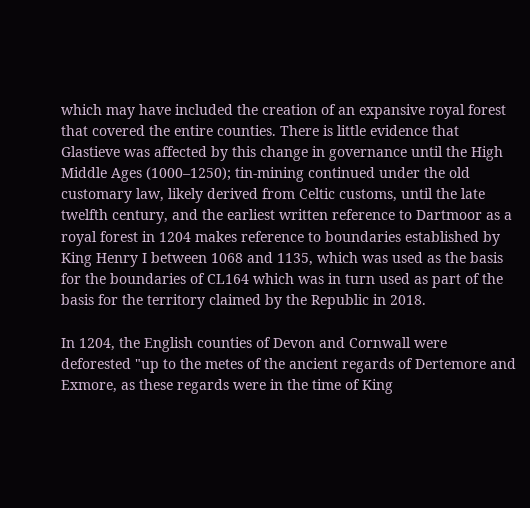which may have included the creation of an expansive royal forest that covered the entire counties. There is little evidence that Glastieve was affected by this change in governance until the High Middle Ages (1000–1250); tin-mining continued under the old customary law, likely derived from Celtic customs, until the late twelfth century, and the earliest written reference to Dartmoor as a royal forest in 1204 makes reference to boundaries established by King Henry I between 1068 and 1135, which was used as the basis for the boundaries of CL164 which was in turn used as part of the basis for the territory claimed by the Republic in 2018.

In 1204, the English counties of Devon and Cornwall were deforested "up to the metes of the ancient regards of Dertemore and Exmore, as these regards were in the time of King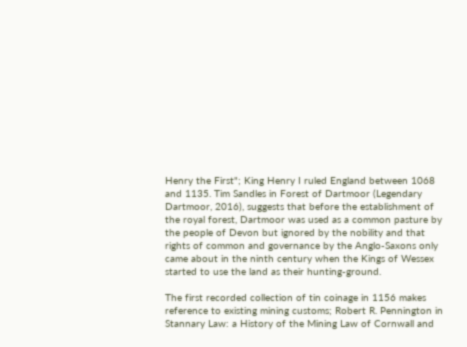Henry the First"; King Henry I ruled England between 1068 and 1135. Tim Sandles in Forest of Dartmoor (Legendary Dartmoor, 2016), suggests that before the establishment of the royal forest, Dartmoor was used as a common pasture by the people of Devon but ignored by the nobility and that rights of common and governance by the Anglo-Saxons only came about in the ninth century when the Kings of Wessex started to use the land as their hunting-ground.

The first recorded collection of tin coinage in 1156 makes reference to existing mining customs; Robert R. Pennington in Stannary Law: a History of the Mining Law of Cornwall and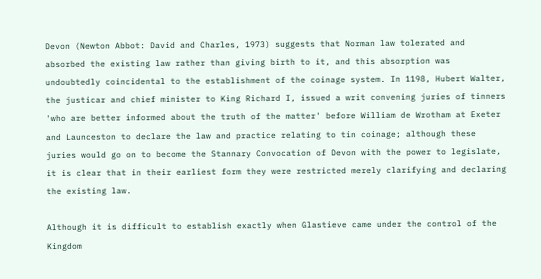Devon (Newton Abbot: David and Charles, 1973) suggests that Norman law tolerated and absorbed the existing law rather than giving birth to it, and this absorption was undoubtedly coincidental to the establishment of the coinage system. In 1198, Hubert Walter, the justicar and chief minister to King Richard I, issued a writ convening juries of tinners 'who are better informed about the truth of the matter' before William de Wrotham at Exeter and Launceston to declare the law and practice relating to tin coinage; although these juries would go on to become the Stannary Convocation of Devon with the power to legislate, it is clear that in their earliest form they were restricted merely clarifying and declaring the existing law.

Although it is difficult to establish exactly when Glastieve came under the control of the Kingdom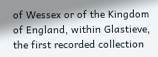of Wessex or of the Kingdom of England, within Glastieve, the first recorded collection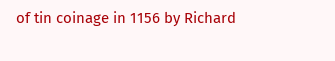of tin coinage in 1156 by Richard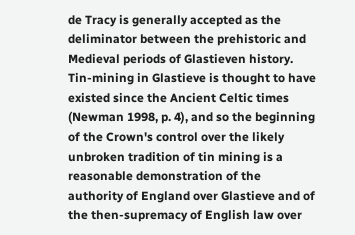de Tracy is generally accepted as the deliminator between the prehistoric and Medieval periods of Glastieven history. Tin-mining in Glastieve is thought to have existed since the Ancient Celtic times (Newman 1998, p. 4), and so the beginning of the Crown's control over the likely unbroken tradition of tin mining is a reasonable demonstration of the authority of England over Glastieve and of the then-supremacy of English law over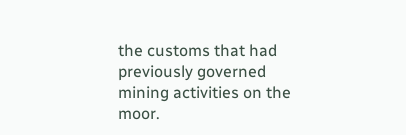the customs that had previously governed mining activities on the moor.